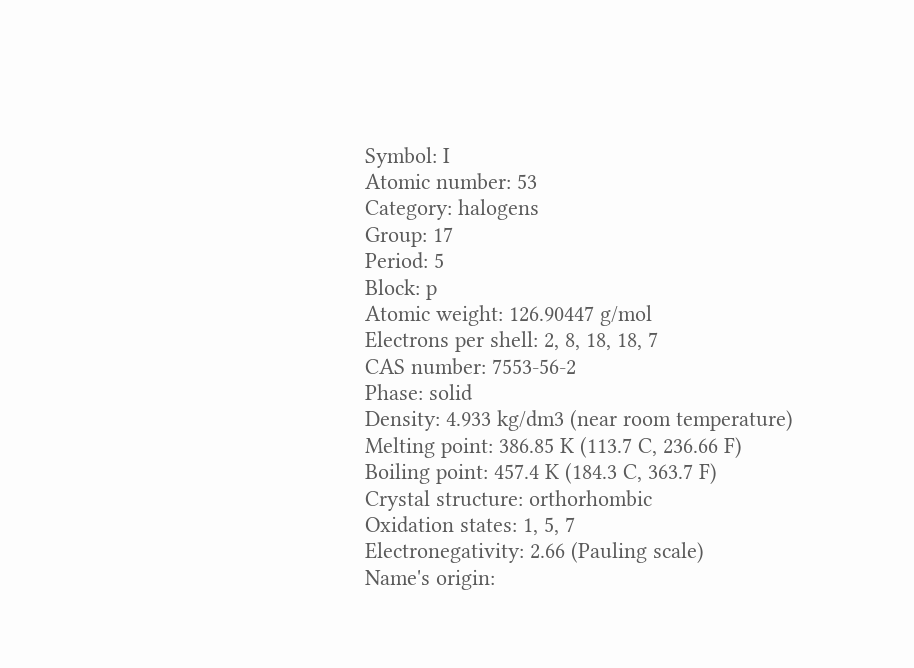Symbol: I
Atomic number: 53
Category: halogens
Group: 17
Period: 5
Block: p
Atomic weight: 126.90447 g/mol
Electrons per shell: 2, 8, 18, 18, 7
CAS number: 7553-56-2
Phase: solid
Density: 4.933 kg/dm3 (near room temperature)
Melting point: 386.85 K (113.7 C, 236.66 F)
Boiling point: 457.4 K (184.3 C, 363.7 F)
Crystal structure: orthorhombic
Oxidation states: 1, 5, 7
Electronegativity: 2.66 (Pauling scale)
Name's origin: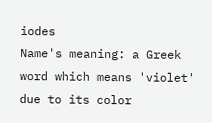iodes
Name's meaning: a Greek word which means 'violet' due to its color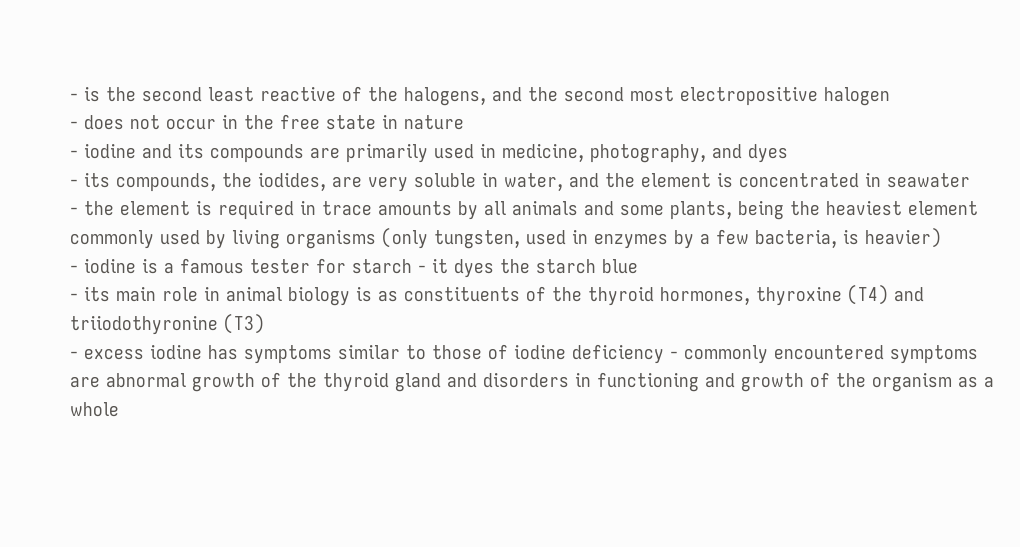- is the second least reactive of the halogens, and the second most electropositive halogen
- does not occur in the free state in nature
- iodine and its compounds are primarily used in medicine, photography, and dyes
- its compounds, the iodides, are very soluble in water, and the element is concentrated in seawater
- the element is required in trace amounts by all animals and some plants, being the heaviest element commonly used by living organisms (only tungsten, used in enzymes by a few bacteria, is heavier)
- iodine is a famous tester for starch - it dyes the starch blue
- its main role in animal biology is as constituents of the thyroid hormones, thyroxine (T4) and triiodothyronine (T3)
- excess iodine has symptoms similar to those of iodine deficiency - commonly encountered symptoms are abnormal growth of the thyroid gland and disorders in functioning and growth of the organism as a whole